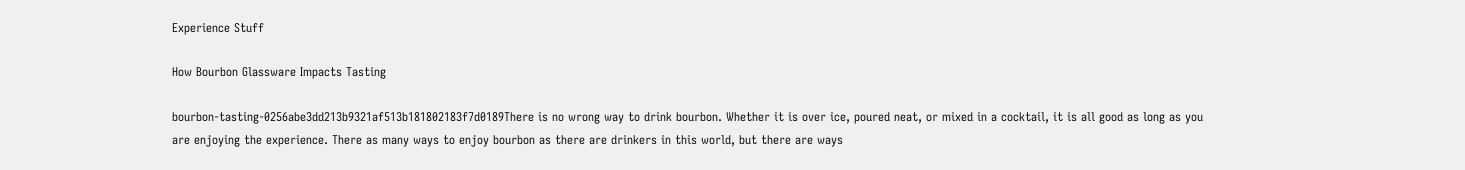Experience Stuff

How Bourbon Glassware Impacts Tasting

bourbon-tasting-0256abe3dd213b9321af513b181802183f7d0189There is no wrong way to drink bourbon. Whether it is over ice, poured neat, or mixed in a cocktail, it is all good as long as you are enjoying the experience. There as many ways to enjoy bourbon as there are drinkers in this world, but there are ways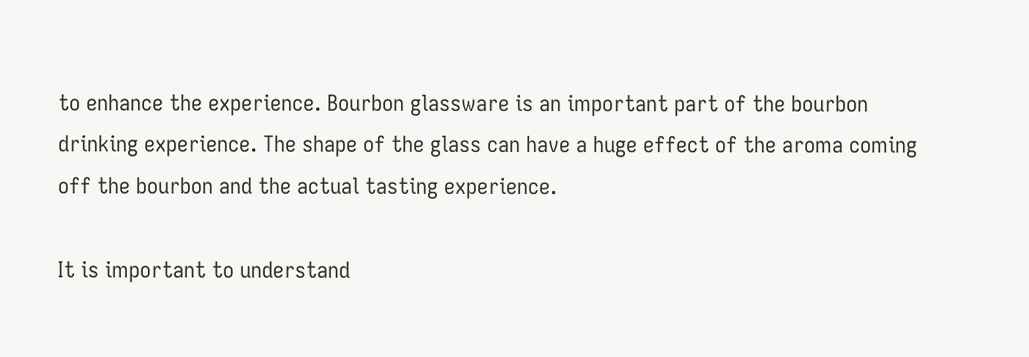to enhance the experience. Bourbon glassware is an important part of the bourbon drinking experience. The shape of the glass can have a huge effect of the aroma coming off the bourbon and the actual tasting experience.

It is important to understand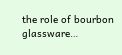the role of bourbon glassware…